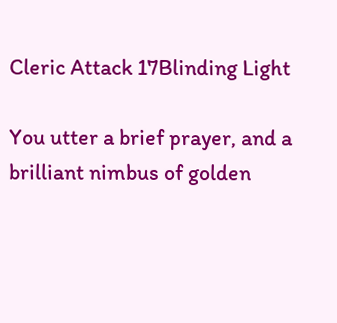Cleric Attack 17Blinding Light

You utter a brief prayer, and a brilliant nimbus of golden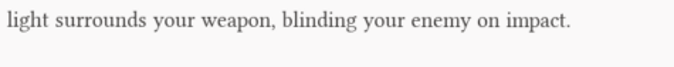light surrounds your weapon, blinding your enemy on impact.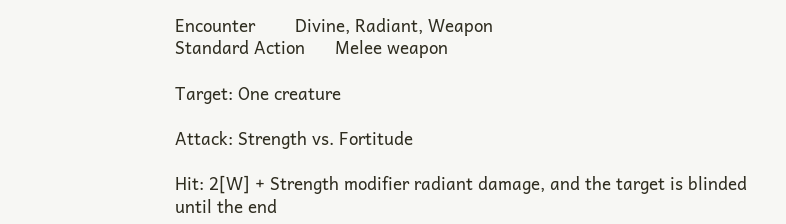Encounter        Divine, Radiant, Weapon
Standard Action      Melee weapon

Target: One creature

Attack: Strength vs. Fortitude

Hit: 2[W] + Strength modifier radiant damage, and the target is blinded until the end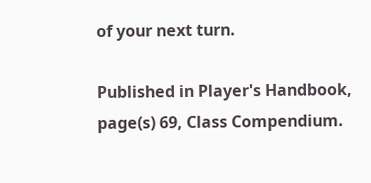of your next turn.

Published in Player's Handbook, page(s) 69, Class Compendium.